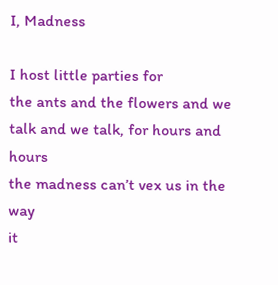I, Madness

I host little parties for
the ants and the flowers and we
talk and we talk, for hours and hours
the madness can’t vex us in the way
it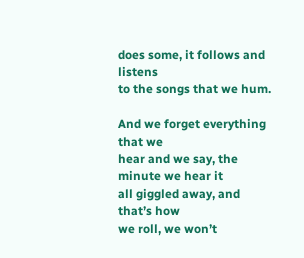does some, it follows and listens
to the songs that we hum.

And we forget everything that we
hear and we say, the minute we hear it
all giggled away, and that’s how
we roll, we won’t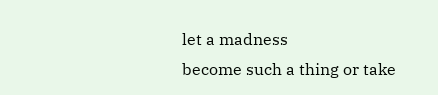let a madness
become such a thing or take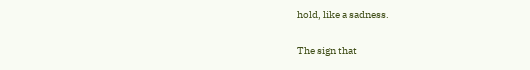hold, like a sadness.


The sign that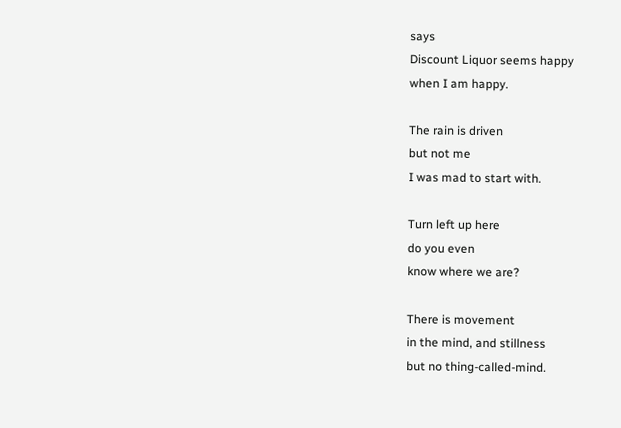says
Discount Liquor seems happy
when I am happy.

The rain is driven
but not me
I was mad to start with.

Turn left up here
do you even
know where we are?

There is movement
in the mind, and stillness
but no thing-called-mind.